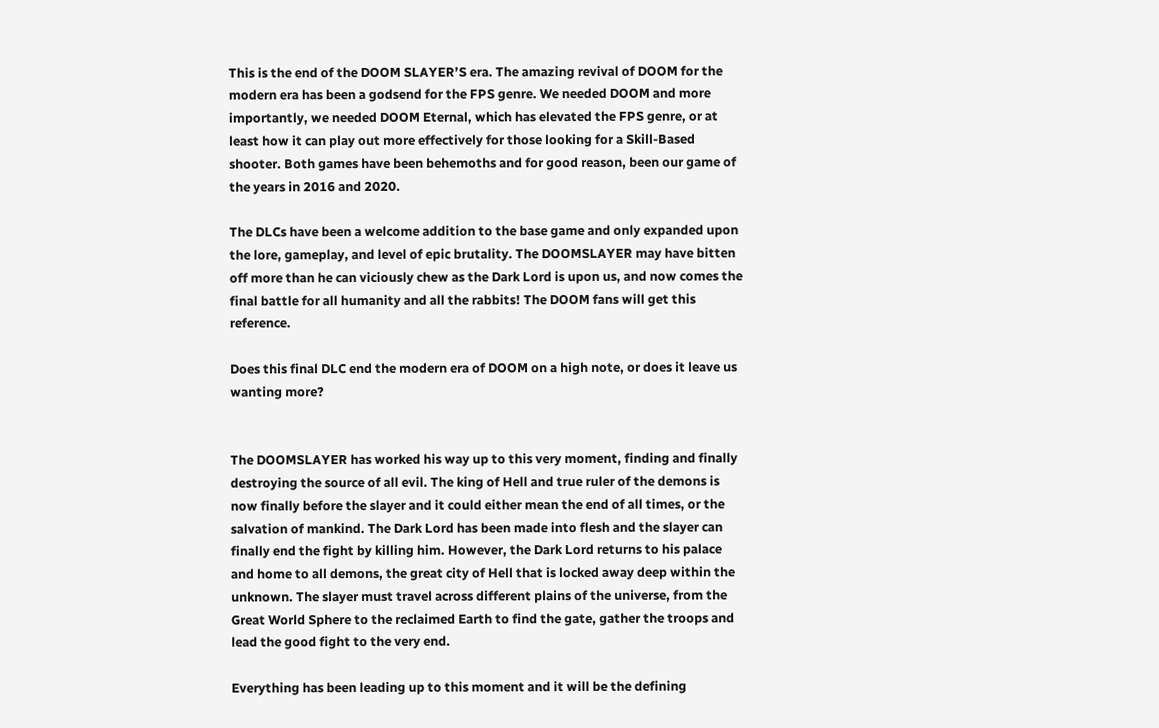This is the end of the DOOM SLAYER’S era. The amazing revival of DOOM for the modern era has been a godsend for the FPS genre. We needed DOOM and more importantly, we needed DOOM Eternal, which has elevated the FPS genre, or at least how it can play out more effectively for those looking for a Skill-Based shooter. Both games have been behemoths and for good reason, been our game of the years in 2016 and 2020.

The DLCs have been a welcome addition to the base game and only expanded upon the lore, gameplay, and level of epic brutality. The DOOMSLAYER may have bitten off more than he can viciously chew as the Dark Lord is upon us, and now comes the final battle for all humanity and all the rabbits! The DOOM fans will get this reference.

Does this final DLC end the modern era of DOOM on a high note, or does it leave us wanting more?


The DOOMSLAYER has worked his way up to this very moment, finding and finally destroying the source of all evil. The king of Hell and true ruler of the demons is now finally before the slayer and it could either mean the end of all times, or the salvation of mankind. The Dark Lord has been made into flesh and the slayer can finally end the fight by killing him. However, the Dark Lord returns to his palace and home to all demons, the great city of Hell that is locked away deep within the unknown. The slayer must travel across different plains of the universe, from the Great World Sphere to the reclaimed Earth to find the gate, gather the troops and lead the good fight to the very end.

Everything has been leading up to this moment and it will be the defining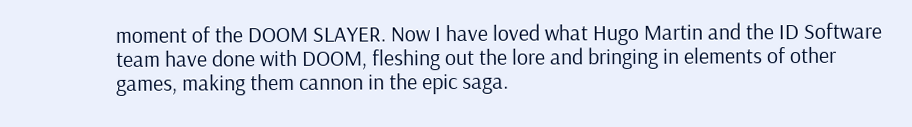moment of the DOOM SLAYER. Now I have loved what Hugo Martin and the ID Software team have done with DOOM, fleshing out the lore and bringing in elements of other games, making them cannon in the epic saga.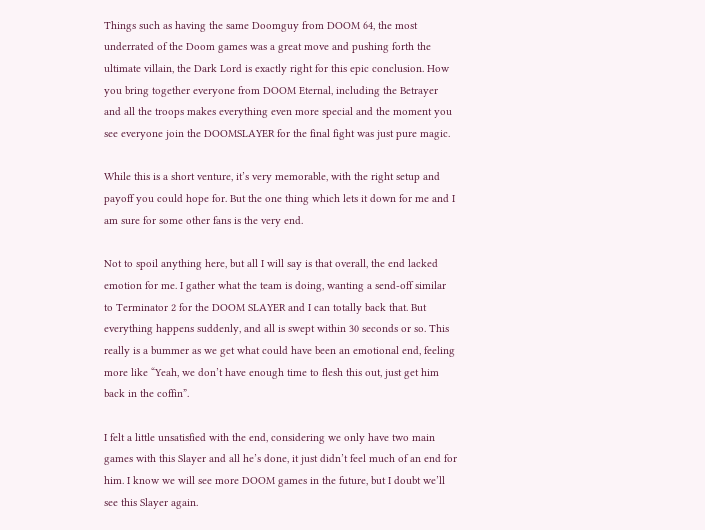Things such as having the same Doomguy from DOOM 64, the most underrated of the Doom games was a great move and pushing forth the ultimate villain, the Dark Lord is exactly right for this epic conclusion. How you bring together everyone from DOOM Eternal, including the Betrayer and all the troops makes everything even more special and the moment you see everyone join the DOOMSLAYER for the final fight was just pure magic.

While this is a short venture, it’s very memorable, with the right setup and payoff you could hope for. But the one thing which lets it down for me and I am sure for some other fans is the very end.

Not to spoil anything here, but all I will say is that overall, the end lacked emotion for me. I gather what the team is doing, wanting a send-off similar to Terminator 2 for the DOOM SLAYER and I can totally back that. But everything happens suddenly, and all is swept within 30 seconds or so. This really is a bummer as we get what could have been an emotional end, feeling more like “Yeah, we don’t have enough time to flesh this out, just get him back in the coffin”.

I felt a little unsatisfied with the end, considering we only have two main games with this Slayer and all he’s done, it just didn’t feel much of an end for him. I know we will see more DOOM games in the future, but I doubt we’ll see this Slayer again.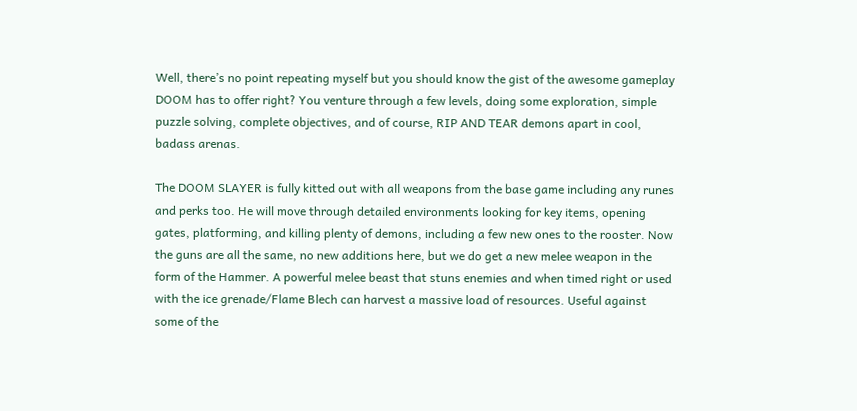Well, there’s no point repeating myself but you should know the gist of the awesome gameplay DOOM has to offer right? You venture through a few levels, doing some exploration, simple puzzle solving, complete objectives, and of course, RIP AND TEAR demons apart in cool, badass arenas.

The DOOM SLAYER is fully kitted out with all weapons from the base game including any runes and perks too. He will move through detailed environments looking for key items, opening gates, platforming, and killing plenty of demons, including a few new ones to the rooster. Now the guns are all the same, no new additions here, but we do get a new melee weapon in the form of the Hammer. A powerful melee beast that stuns enemies and when timed right or used with the ice grenade/Flame Blech can harvest a massive load of resources. Useful against some of the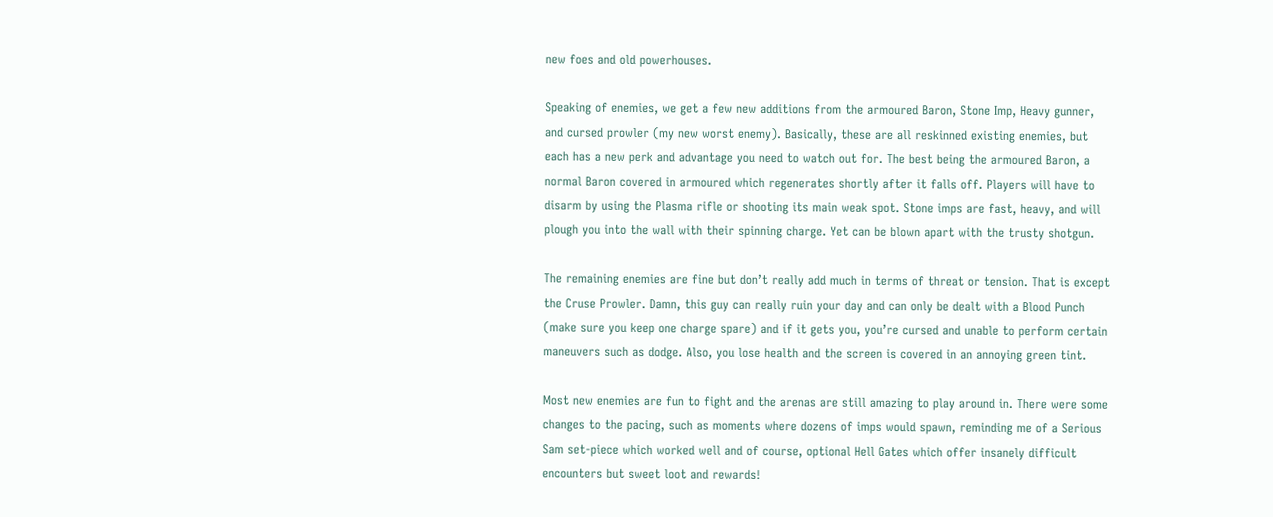new foes and old powerhouses.

Speaking of enemies, we get a few new additions from the armoured Baron, Stone Imp, Heavy gunner, and cursed prowler (my new worst enemy). Basically, these are all reskinned existing enemies, but each has a new perk and advantage you need to watch out for. The best being the armoured Baron, a normal Baron covered in armoured which regenerates shortly after it falls off. Players will have to disarm by using the Plasma rifle or shooting its main weak spot. Stone imps are fast, heavy, and will plough you into the wall with their spinning charge. Yet can be blown apart with the trusty shotgun.

The remaining enemies are fine but don’t really add much in terms of threat or tension. That is except the Cruse Prowler. Damn, this guy can really ruin your day and can only be dealt with a Blood Punch (make sure you keep one charge spare) and if it gets you, you’re cursed and unable to perform certain maneuvers such as dodge. Also, you lose health and the screen is covered in an annoying green tint.

Most new enemies are fun to fight and the arenas are still amazing to play around in. There were some changes to the pacing, such as moments where dozens of imps would spawn, reminding me of a Serious Sam set-piece which worked well and of course, optional Hell Gates which offer insanely difficult encounters but sweet loot and rewards!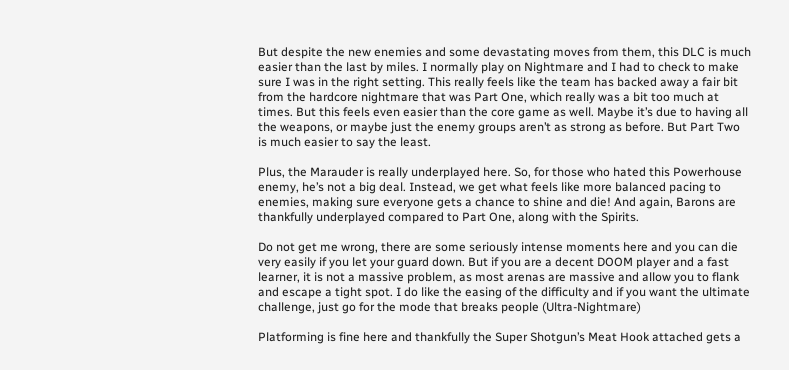But despite the new enemies and some devastating moves from them, this DLC is much easier than the last by miles. I normally play on Nightmare and I had to check to make sure I was in the right setting. This really feels like the team has backed away a fair bit from the hardcore nightmare that was Part One, which really was a bit too much at times. But this feels even easier than the core game as well. Maybe it’s due to having all the weapons, or maybe just the enemy groups aren’t as strong as before. But Part Two is much easier to say the least.

Plus, the Marauder is really underplayed here. So, for those who hated this Powerhouse enemy, he’s not a big deal. Instead, we get what feels like more balanced pacing to enemies, making sure everyone gets a chance to shine and die! And again, Barons are thankfully underplayed compared to Part One, along with the Spirits.

Do not get me wrong, there are some seriously intense moments here and you can die very easily if you let your guard down. But if you are a decent DOOM player and a fast learner, it is not a massive problem, as most arenas are massive and allow you to flank and escape a tight spot. I do like the easing of the difficulty and if you want the ultimate challenge, just go for the mode that breaks people (Ultra-Nightmare)

Platforming is fine here and thankfully the Super Shotgun’s Meat Hook attached gets a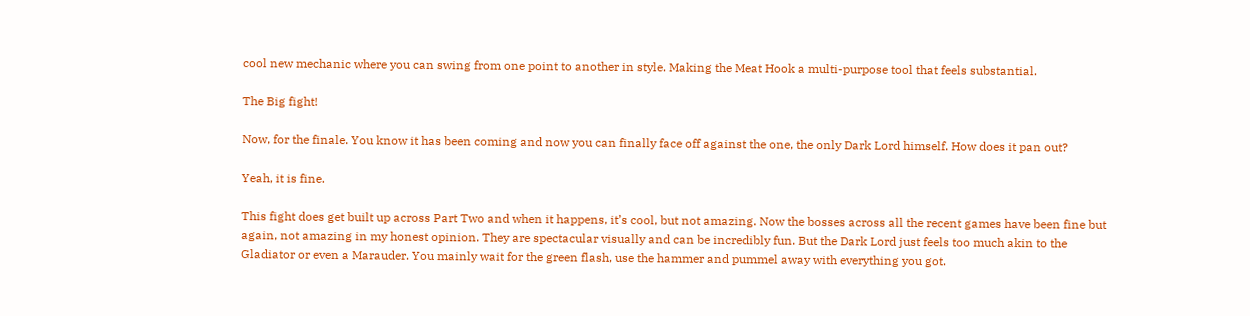cool new mechanic where you can swing from one point to another in style. Making the Meat Hook a multi-purpose tool that feels substantial.

The Big fight!

Now, for the finale. You know it has been coming and now you can finally face off against the one, the only Dark Lord himself. How does it pan out?

Yeah, it is fine.

This fight does get built up across Part Two and when it happens, it’s cool, but not amazing. Now the bosses across all the recent games have been fine but again, not amazing in my honest opinion. They are spectacular visually and can be incredibly fun. But the Dark Lord just feels too much akin to the Gladiator or even a Marauder. You mainly wait for the green flash, use the hammer and pummel away with everything you got.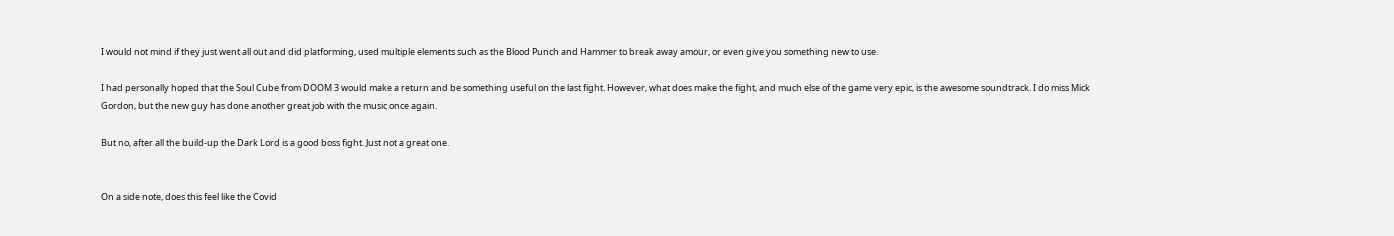I would not mind if they just went all out and did platforming, used multiple elements such as the Blood Punch and Hammer to break away amour, or even give you something new to use.

I had personally hoped that the Soul Cube from DOOM 3 would make a return and be something useful on the last fight. However, what does make the fight, and much else of the game very epic, is the awesome soundtrack. I do miss Mick Gordon, but the new guy has done another great job with the music once again.

But no, after all the build-up the Dark Lord is a good boss fight. Just not a great one.


On a side note, does this feel like the Covid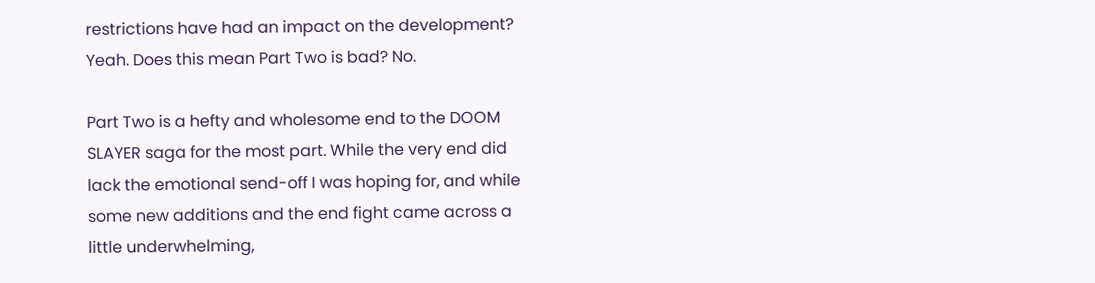restrictions have had an impact on the development? Yeah. Does this mean Part Two is bad? No.

Part Two is a hefty and wholesome end to the DOOM SLAYER saga for the most part. While the very end did lack the emotional send-off I was hoping for, and while some new additions and the end fight came across a little underwhelming,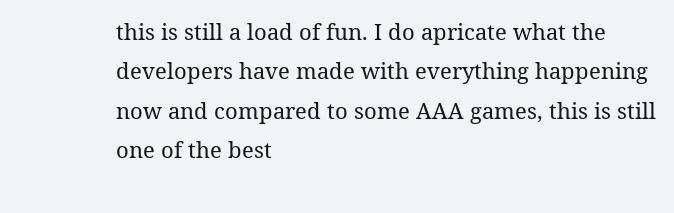this is still a load of fun. I do apricate what the developers have made with everything happening now and compared to some AAA games, this is still one of the best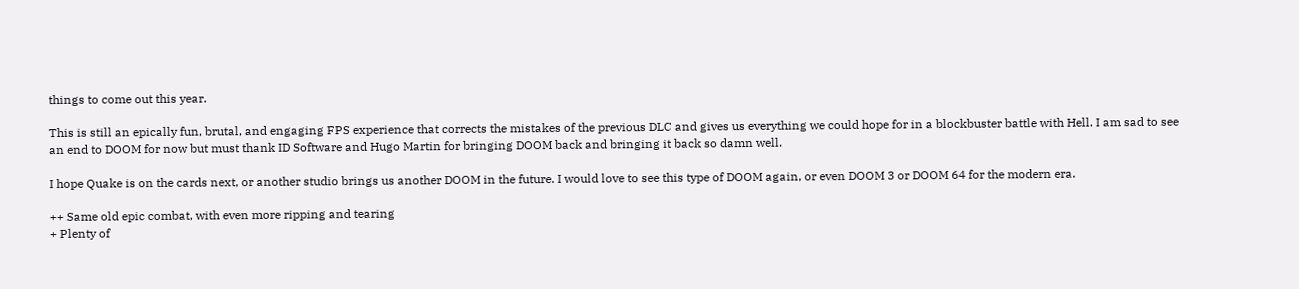things to come out this year.

This is still an epically fun, brutal, and engaging FPS experience that corrects the mistakes of the previous DLC and gives us everything we could hope for in a blockbuster battle with Hell. I am sad to see an end to DOOM for now but must thank ID Software and Hugo Martin for bringing DOOM back and bringing it back so damn well.

I hope Quake is on the cards next, or another studio brings us another DOOM in the future. I would love to see this type of DOOM again, or even DOOM 3 or DOOM 64 for the modern era.

++ Same old epic combat, with even more ripping and tearing
+ Plenty of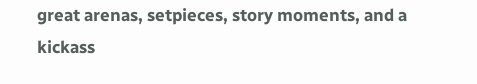great arenas, setpieces, story moments, and a kickass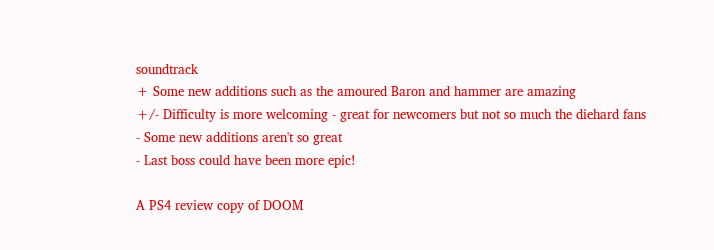soundtrack
+ Some new additions such as the amoured Baron and hammer are amazing
+/- Difficulty is more welcoming - great for newcomers but not so much the diehard fans
- Some new additions aren't so great
- Last boss could have been more epic!

A PS4 review copy of DOOM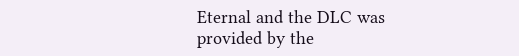Eternal and the DLC was provided by the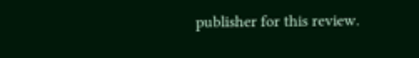publisher for this review.